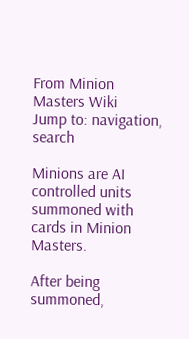From Minion Masters Wiki
Jump to: navigation, search

Minions are AI controlled units summoned with cards in Minion Masters.

After being summoned,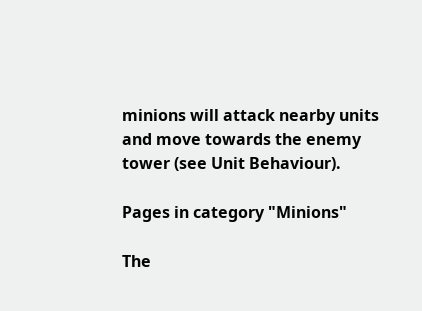minions will attack nearby units and move towards the enemy tower (see Unit Behaviour).

Pages in category "Minions"

The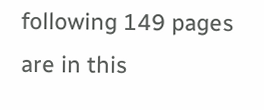following 149 pages are in this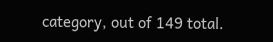category, out of 149 total.